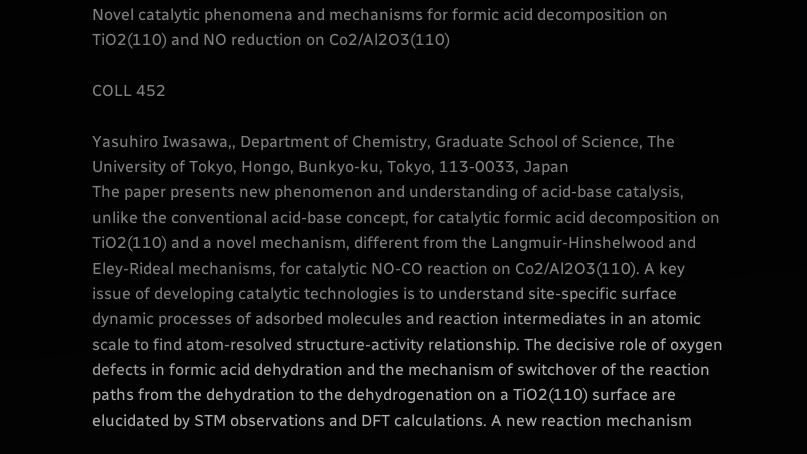Novel catalytic phenomena and mechanisms for formic acid decomposition on TiO2(110) and NO reduction on Co2/Al2O3(110)

COLL 452

Yasuhiro Iwasawa,, Department of Chemistry, Graduate School of Science, The University of Tokyo, Hongo, Bunkyo-ku, Tokyo, 113-0033, Japan
The paper presents new phenomenon and understanding of acid-base catalysis, unlike the conventional acid-base concept, for catalytic formic acid decomposition on TiO2(110) and a novel mechanism, different from the Langmuir-Hinshelwood and Eley-Rideal mechanisms, for catalytic NO-CO reaction on Co2/Al2O3(110). A key issue of developing catalytic technologies is to understand site-specific surface dynamic processes of adsorbed molecules and reaction intermediates in an atomic scale to find atom-resolved structure-activity relationship. The decisive role of oxygen defects in formic acid dehydration and the mechanism of switchover of the reaction paths from the dehydration to the dehydrogenation on a TiO2(110) surface are elucidated by STM observations and DFT calculations. A new reaction mechanism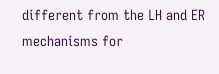different from the LH and ER mechanisms for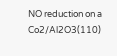NO reduction on a Co2/Al2O3(110)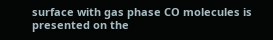surface with gas phase CO molecules is presented on the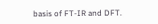basis of FT-IR and DFT.